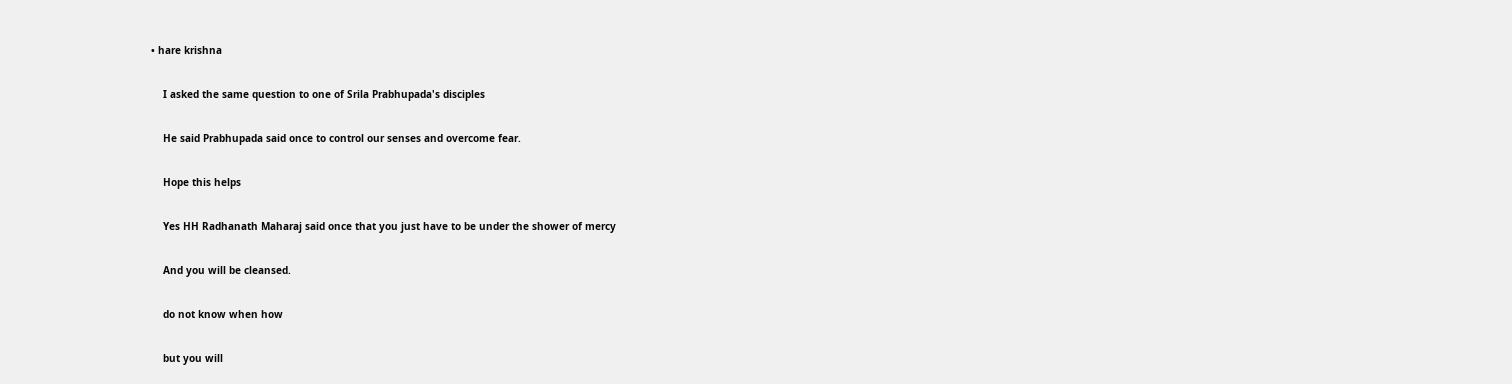• hare krishna

    I asked the same question to one of Srila Prabhupada's disciples

    He said Prabhupada said once to control our senses and overcome fear.

    Hope this helps

    Yes HH Radhanath Maharaj said once that you just have to be under the shower of mercy

    And you will be cleansed.

    do not know when how

    but you will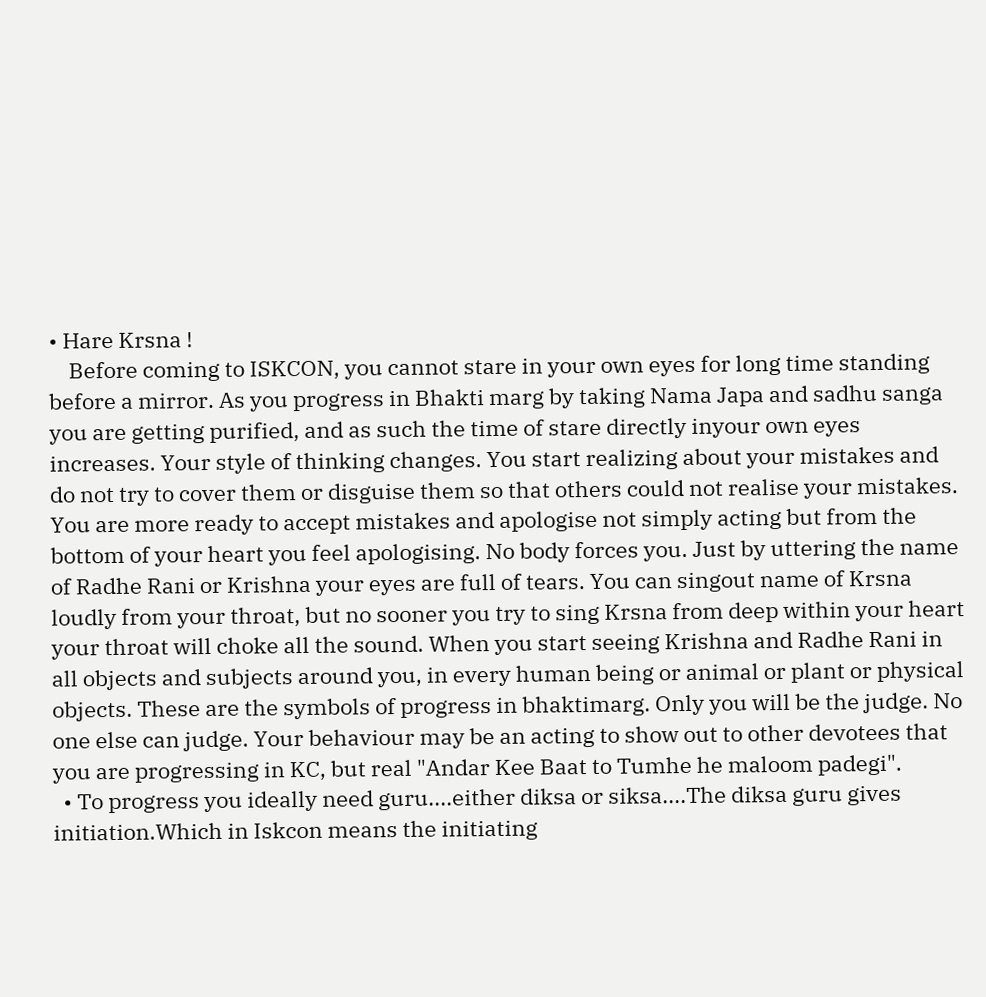• Hare Krsna !
    Before coming to ISKCON, you cannot stare in your own eyes for long time standing before a mirror. As you progress in Bhakti marg by taking Nama Japa and sadhu sanga you are getting purified, and as such the time of stare directly inyour own eyes increases. Your style of thinking changes. You start realizing about your mistakes and do not try to cover them or disguise them so that others could not realise your mistakes. You are more ready to accept mistakes and apologise not simply acting but from the bottom of your heart you feel apologising. No body forces you. Just by uttering the name of Radhe Rani or Krishna your eyes are full of tears. You can singout name of Krsna loudly from your throat, but no sooner you try to sing Krsna from deep within your heart your throat will choke all the sound. When you start seeing Krishna and Radhe Rani in all objects and subjects around you, in every human being or animal or plant or physical objects. These are the symbols of progress in bhaktimarg. Only you will be the judge. No one else can judge. Your behaviour may be an acting to show out to other devotees that you are progressing in KC, but real "Andar Kee Baat to Tumhe he maloom padegi".
  • To progress you ideally need guru....either diksa or siksa....The diksa guru gives initiation.Which in Iskcon means the initiating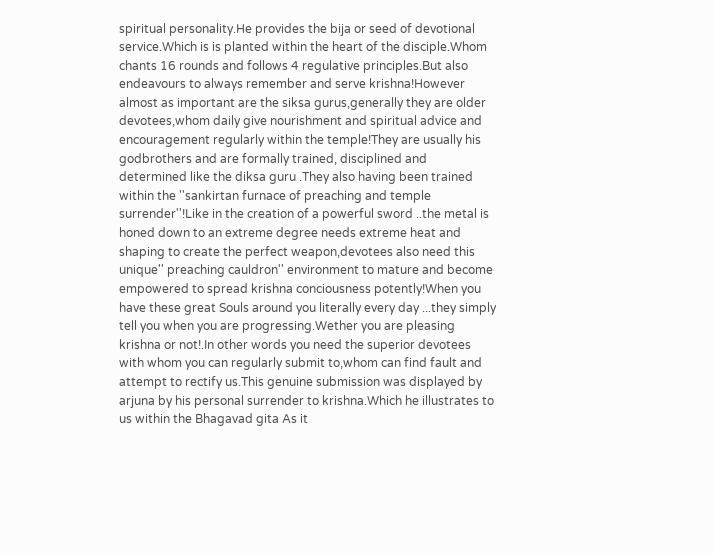spiritual personality.He provides the bija or seed of devotional service.Which is is planted within the heart of the disciple.Whom chants 16 rounds and follows 4 regulative principles.But also endeavours to always remember and serve krishna!However almost as important are the siksa gurus,generally they are older devotees,whom daily give nourishment and spiritual advice and encouragement regularly within the temple!They are usually his godbrothers and are formally trained, disciplined and determined like the diksa guru .They also having been trained within the ''sankirtan furnace of preaching and temple surrender''!Like in the creation of a powerful sword ..the metal is honed down to an extreme degree needs extreme heat and shaping to create the perfect weapon,devotees also need this unique'' preaching cauldron'' environment to mature and become empowered to spread krishna conciousness potently!When you have these great Souls around you literally every day ...they simply tell you when you are progressing.Wether you are pleasing krishna or not!.In other words you need the superior devotees with whom you can regularly submit to,whom can find fault and attempt to rectify us.This genuine submission was displayed by arjuna by his personal surrender to krishna.Which he illustrates to us within the Bhagavad gita As it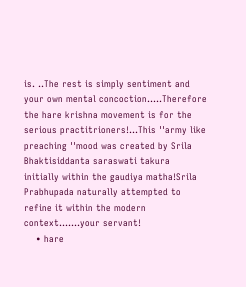is. ..The rest is simply sentiment and your own mental concoction.....Therefore the hare krishna movement is for the serious practitrioners!...This ''army like preaching ''mood was created by Srila Bhaktisiddanta saraswati takura initially within the gaudiya matha!Srila Prabhupada naturally attempted to refine it within the modern context.......your servant!
    • hare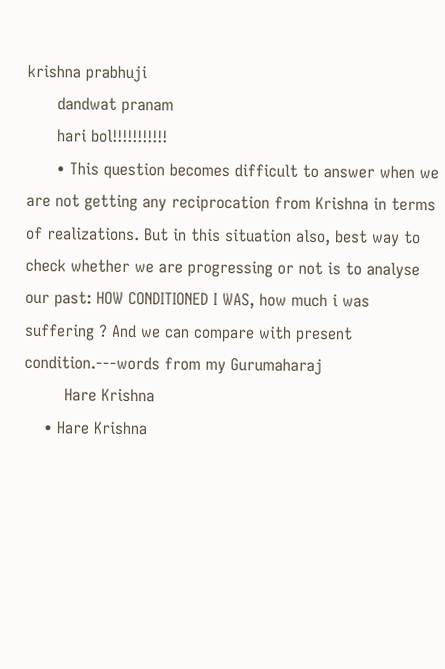krishna prabhuji
      dandwat pranam
      hari bol!!!!!!!!!!!
      • This question becomes difficult to answer when we are not getting any reciprocation from Krishna in terms of realizations. But in this situation also, best way to check whether we are progressing or not is to analyse our past: HOW CONDITIONED I WAS, how much i was suffering ? And we can compare with present condition.---words from my Gurumaharaj
        Hare Krishna
    • Hare Krishna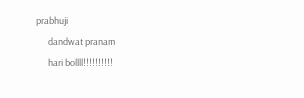prabhuji
      dandwat pranam
      hari bollll!!!!!!!!!!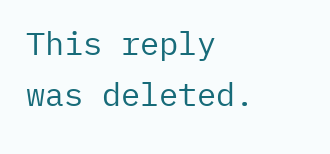This reply was deleted.